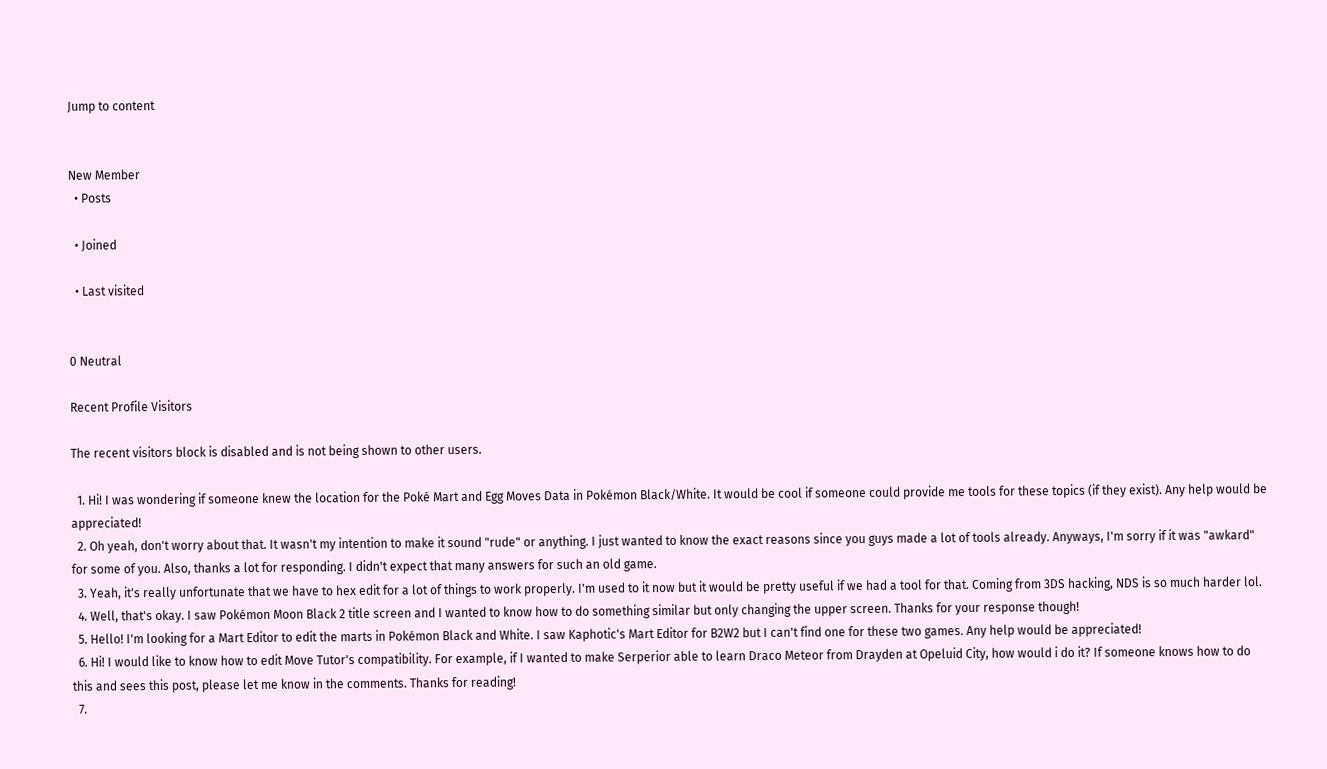Jump to content


New Member
  • Posts

  • Joined

  • Last visited


0 Neutral

Recent Profile Visitors

The recent visitors block is disabled and is not being shown to other users.

  1. Hi! I was wondering if someone knew the location for the Poké Mart and Egg Moves Data in Pokémon Black/White. It would be cool if someone could provide me tools for these topics (if they exist). Any help would be appreciated!
  2. Oh yeah, don't worry about that. It wasn't my intention to make it sound "rude" or anything. I just wanted to know the exact reasons since you guys made a lot of tools already. Anyways, I'm sorry if it was "awkard" for some of you. Also, thanks a lot for responding. I didn't expect that many answers for such an old game.
  3. Yeah, it's really unfortunate that we have to hex edit for a lot of things to work properly. I'm used to it now but it would be pretty useful if we had a tool for that. Coming from 3DS hacking, NDS is so much harder lol.
  4. Well, that's okay. I saw Pokémon Moon Black 2 title screen and I wanted to know how to do something similar but only changing the upper screen. Thanks for your response though!
  5. Hello! I'm looking for a Mart Editor to edit the marts in Pokémon Black and White. I saw Kaphotic's Mart Editor for B2W2 but I can't find one for these two games. Any help would be appreciated!
  6. Hi! I would like to know how to edit Move Tutor's compatibility. For example, if I wanted to make Serperior able to learn Draco Meteor from Drayden at Opeluid City, how would i do it? If someone knows how to do this and sees this post, please let me know in the comments. Thanks for reading!
  7.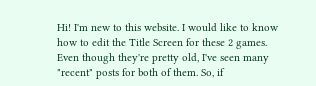Hi! I'm new to this website. I would like to know how to edit the Title Screen for these 2 games. Even though they're pretty old, I've seen many "recent" posts for both of them. So, if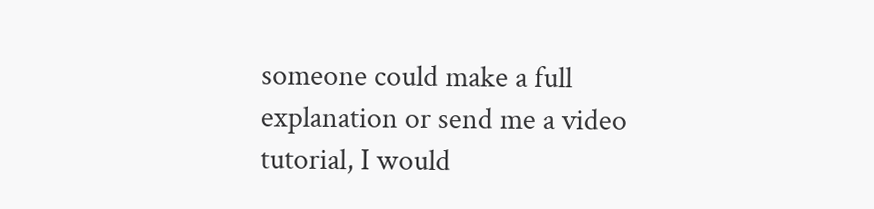someone could make a full explanation or send me a video tutorial, I would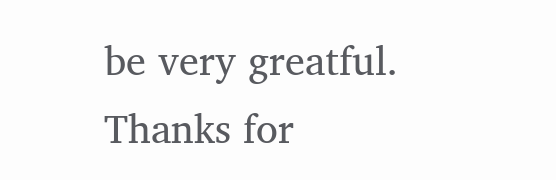be very greatful. Thanks for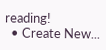reading!
  • Create New...